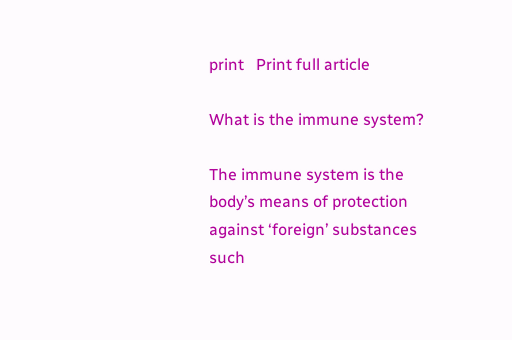print   Print full article

What is the immune system?

The immune system is the body’s means of protection against ‘foreign’ substances such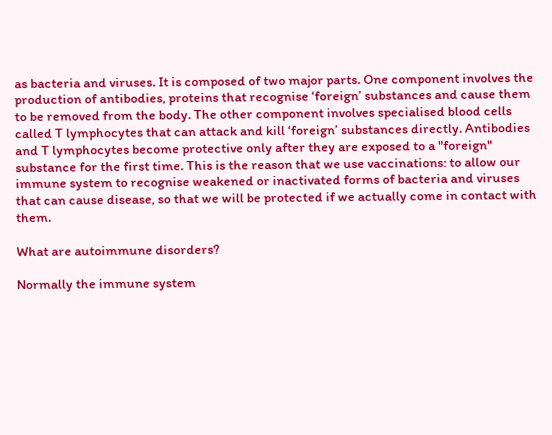as bacteria and viruses. It is composed of two major parts. One component involves the production of antibodies, proteins that recognise ‘foreign’ substances and cause them to be removed from the body. The other component involves specialised blood cells called T lymphocytes that can attack and kill ‘foreign’ substances directly. Antibodies and T lymphocytes become protective only after they are exposed to a "foreign" substance for the first time. This is the reason that we use vaccinations: to allow our immune system to recognise weakened or inactivated forms of bacteria and viruses that can cause disease, so that we will be protected if we actually come in contact with them.

What are autoimmune disorders?

Normally the immune system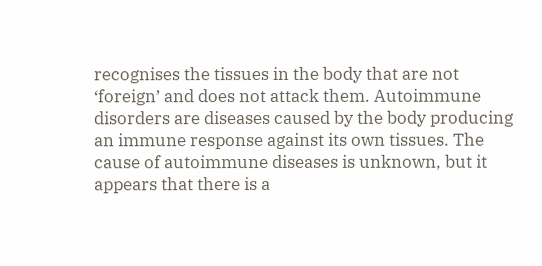recognises the tissues in the body that are not ‘foreign’ and does not attack them. Autoimmune disorders are diseases caused by the body producing an immune response against its own tissues. The cause of autoimmune diseases is unknown, but it appears that there is a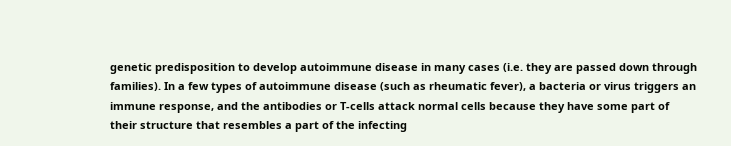genetic predisposition to develop autoimmune disease in many cases (i.e. they are passed down through families). In a few types of autoimmune disease (such as rheumatic fever), a bacteria or virus triggers an immune response, and the antibodies or T-cells attack normal cells because they have some part of their structure that resembles a part of the infecting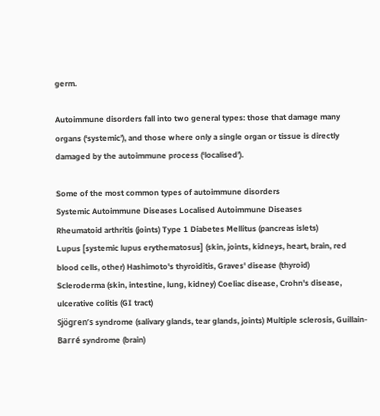germ.

Autoimmune disorders fall into two general types: those that damage many organs (‘systemic’), and those where only a single organ or tissue is directly damaged by the autoimmune process (‘localised’).

Some of the most common types of autoimmune disorders
Systemic Autoimmune Diseases Localised Autoimmune Diseases
Rheumatoid arthritis (joints) Type 1 Diabetes Mellitus (pancreas islets)
Lupus [systemic lupus erythematosus] (skin, joints, kidneys, heart, brain, red blood cells, other) Hashimoto's thyroiditis, Graves' disease (thyroid)
Scleroderma (skin, intestine, lung, kidney) Coeliac disease, Crohn's disease, ulcerative colitis (GI tract)
Sjögren’s syndrome (salivary glands, tear glands, joints) Multiple sclerosis, Guillain-Barré syndrome (brain)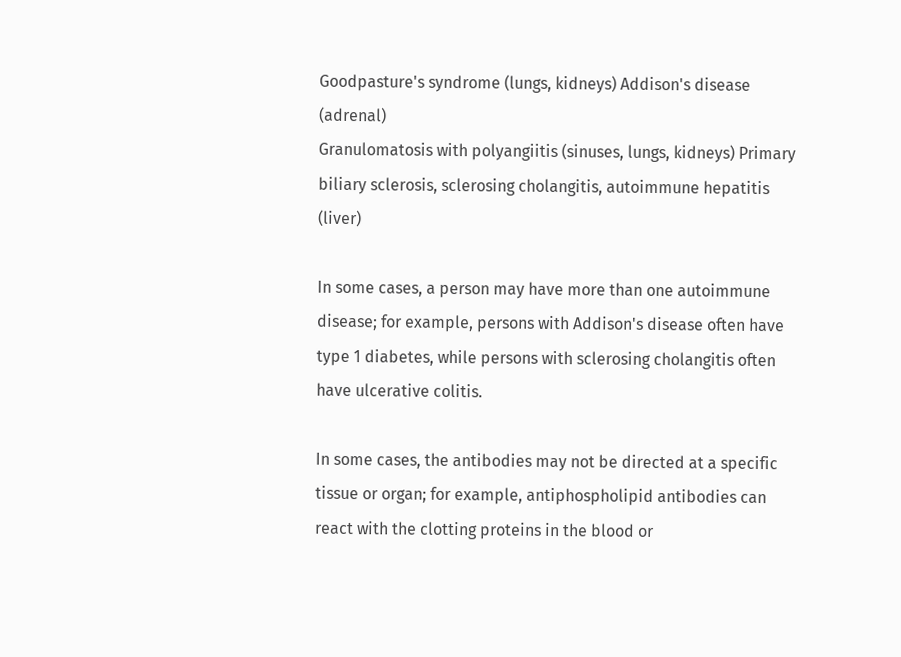Goodpasture's syndrome (lungs, kidneys) Addison's disease (adrenal)
Granulomatosis with polyangiitis (sinuses, lungs, kidneys) Primary biliary sclerosis, sclerosing cholangitis, autoimmune hepatitis (liver)

In some cases, a person may have more than one autoimmune disease; for example, persons with Addison's disease often have type 1 diabetes, while persons with sclerosing cholangitis often have ulcerative colitis.

In some cases, the antibodies may not be directed at a specific tissue or organ; for example, antiphospholipid antibodies can react with the clotting proteins in the blood or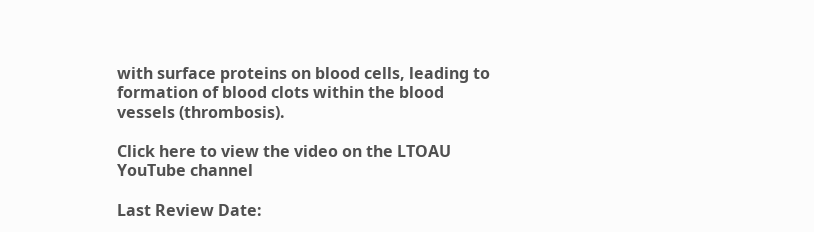with surface proteins on blood cells, leading to formation of blood clots within the blood vessels (thrombosis).

Click here to view the video on the LTOAU YouTube channel

Last Review Date: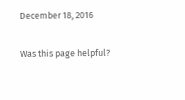December 18, 2016

Was this page helpful?